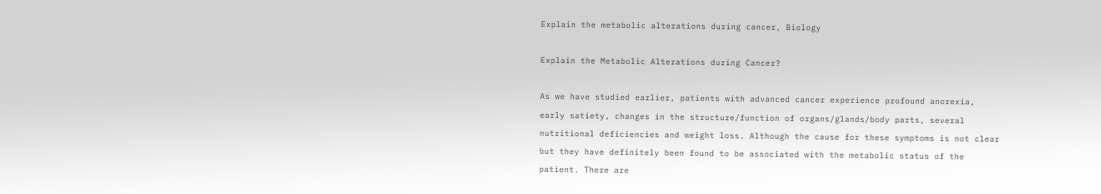Explain the metabolic alterations during cancer, Biology

Explain the Metabolic Alterations during Cancer?

As we have studied earlier, patients with advanced cancer experience profound anorexia, early satiety, changes in the structure/function of organs/glands/body parts, several nutritional deficiencies and weight loss. Although the cause for these symptoms is not clear but they have definitely been found to be associated with the metabolic status of the patient. There are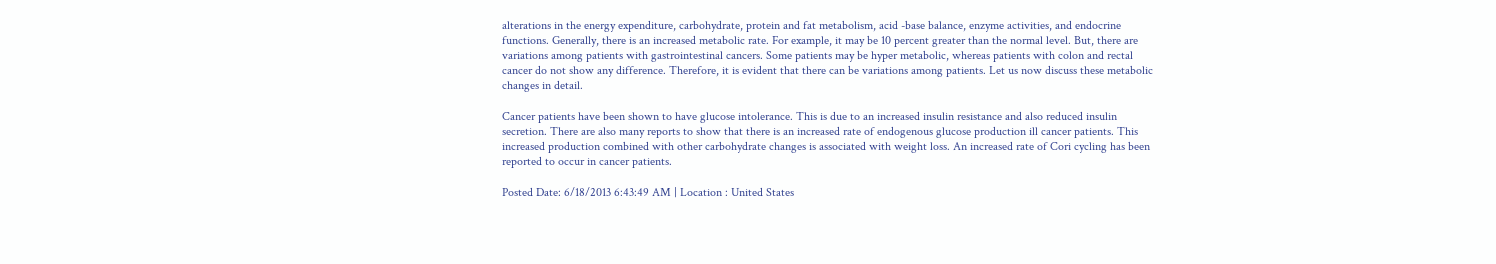alterations in the energy expenditure, carbohydrate, protein and fat metabolism, acid -base balance, enzyme activities, and endocrine functions. Generally, there is an increased metabolic rate. For example, it may be 10 percent greater than the normal level. But, there are variations among patients with gastrointestinal cancers. Some patients may be hyper metabolic, whereas patients with colon and rectal cancer do not show any difference. Therefore, it is evident that there can be variations among patients. Let us now discuss these metabolic changes in detail.

Cancer patients have been shown to have glucose intolerance. This is due to an increased insulin resistance and also reduced insulin secretion. There are also many reports to show that there is an increased rate of endogenous glucose production ill cancer patients. This increased production combined with other carbohydrate changes is associated with weight loss. An increased rate of Cori cycling has been reported to occur in cancer patients.

Posted Date: 6/18/2013 6:43:49 AM | Location : United States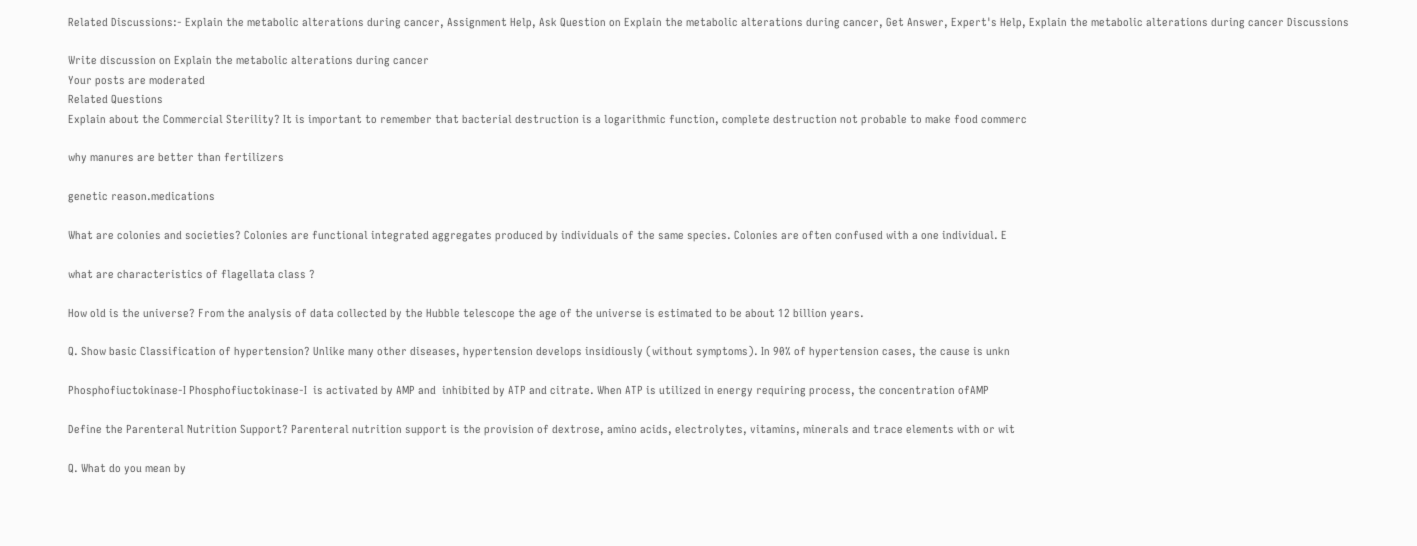Related Discussions:- Explain the metabolic alterations during cancer, Assignment Help, Ask Question on Explain the metabolic alterations during cancer, Get Answer, Expert's Help, Explain the metabolic alterations during cancer Discussions

Write discussion on Explain the metabolic alterations during cancer
Your posts are moderated
Related Questions
Explain about the Commercial Sterility? It is important to remember that bacterial destruction is a logarithmic function, complete destruction not probable to make food commerc

why manures are better than fertilizers

genetic reason.medications

What are colonies and societies? Colonies are functional integrated aggregates produced by individuals of the same species. Colonies are often confused with a one individual. E

what are characteristics of flagellata class ?

How old is the universe? From the analysis of data collected by the Hubble telescope the age of the universe is estimated to be about 12 billion years.

Q. Show basic Classification of hypertension? Unlike many other diseases, hypertension develops insidiously (without symptoms). In 90% of hypertension cases, the cause is unkn

Phosphofiuctokinase-I Phosphofiuctokinase-I  is activated by AMP and  inhibited by ATP and citrate. When ATP is utilized in energy requiring process, the concentration ofAMP

Define the Parenteral Nutrition Support? Parenteral nutrition support is the provision of dextrose, amino acids, electrolytes, vitamins, minerals and trace elements with or wit

Q. What do you mean by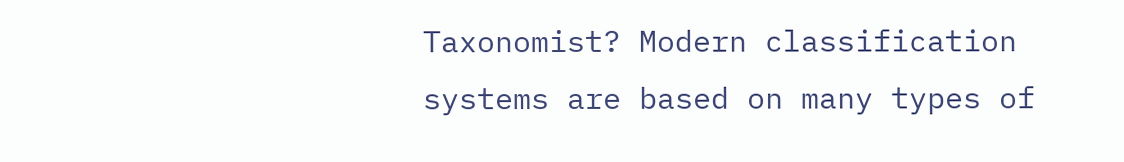Taxonomist? Modern classification systems are based on many types of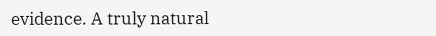evidence. A truly natural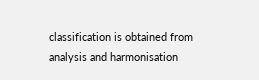classification is obtained from analysis and harmonisation